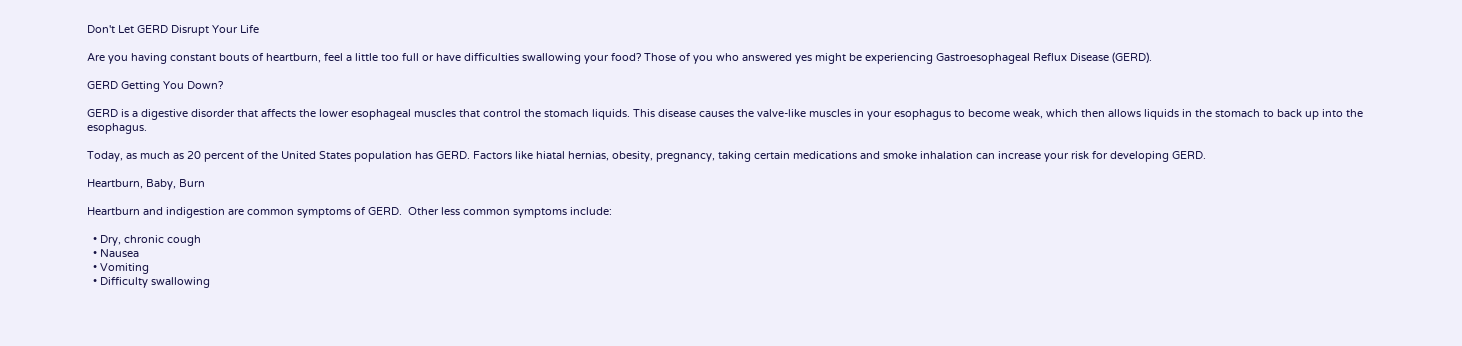Don't Let GERD Disrupt Your Life

Are you having constant bouts of heartburn, feel a little too full or have difficulties swallowing your food? Those of you who answered yes might be experiencing Gastroesophageal Reflux Disease (GERD).

GERD Getting You Down?

GERD is a digestive disorder that affects the lower esophageal muscles that control the stomach liquids. This disease causes the valve-like muscles in your esophagus to become weak, which then allows liquids in the stomach to back up into the esophagus.

Today, as much as 20 percent of the United States population has GERD. Factors like hiatal hernias, obesity, pregnancy, taking certain medications and smoke inhalation can increase your risk for developing GERD.

Heartburn, Baby, Burn

Heartburn and indigestion are common symptoms of GERD.  Other less common symptoms include:

  • Dry, chronic cough
  • Nausea
  • Vomiting
  • Difficulty swallowing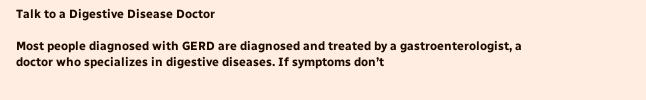Talk to a Digestive Disease Doctor

Most people diagnosed with GERD are diagnosed and treated by a gastroenterologist, a doctor who specializes in digestive diseases. If symptoms don’t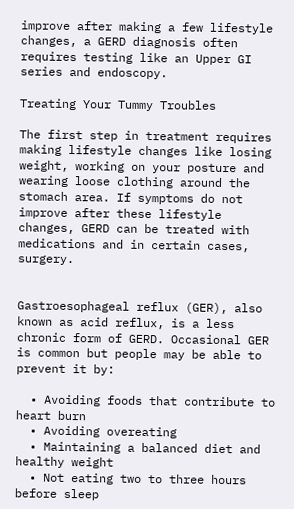improve after making a few lifestyle changes, a GERD diagnosis often requires testing like an Upper GI series and endoscopy.

Treating Your Tummy Troubles

The first step in treatment requires making lifestyle changes like losing weight, working on your posture and wearing loose clothing around the stomach area. If symptoms do not improve after these lifestyle changes, GERD can be treated with medications and in certain cases, surgery.


Gastroesophageal reflux (GER), also known as acid reflux, is a less chronic form of GERD. Occasional GER is common but people may be able to prevent it by:

  • Avoiding foods that contribute to heart burn
  • Avoiding overeating
  • Maintaining a balanced diet and healthy weight
  • Not eating two to three hours before sleep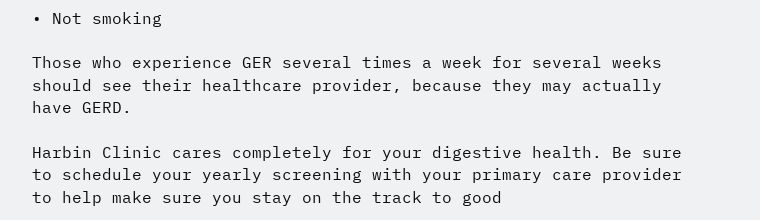• Not smoking

Those who experience GER several times a week for several weeks should see their healthcare provider, because they may actually have GERD.

Harbin Clinic cares completely for your digestive health. Be sure to schedule your yearly screening with your primary care provider to help make sure you stay on the track to good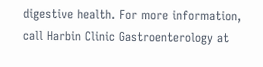digestive health. For more information, call Harbin Clinic Gastroenterology at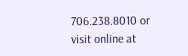706.238.8010 or visit online at